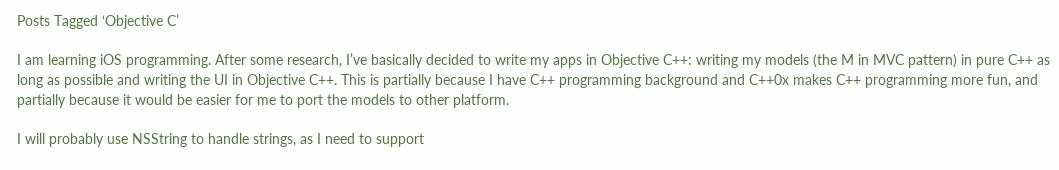Posts Tagged ‘Objective C’

I am learning iOS programming. After some research, I’ve basically decided to write my apps in Objective C++: writing my models (the M in MVC pattern) in pure C++ as long as possible and writing the UI in Objective C++. This is partially because I have C++ programming background and C++0x makes C++ programming more fun, and partially because it would be easier for me to port the models to other platform.

I will probably use NSString to handle strings, as I need to support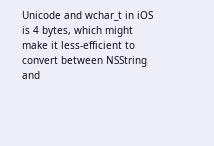Unicode and wchar_t in iOS is 4 bytes, which might make it less-efficient to convert between NSString and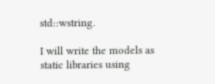std::wstring.

I will write the models as static libraries using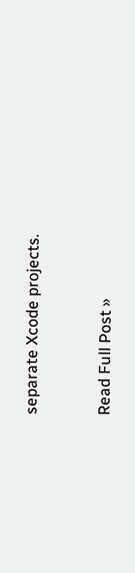separate Xcode projects.


Read Full Post »